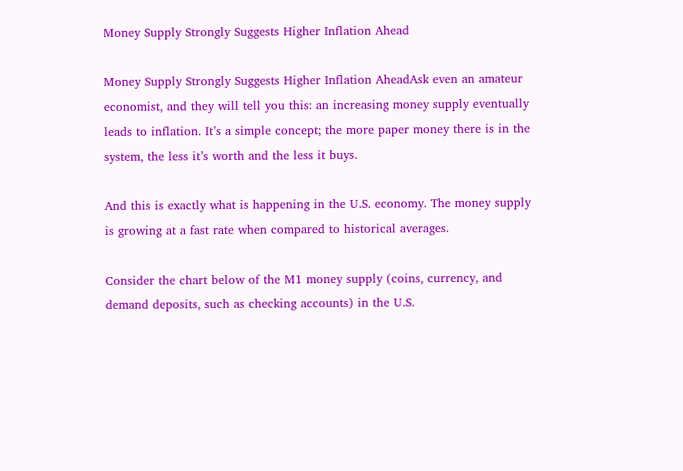Money Supply Strongly Suggests Higher Inflation Ahead

Money Supply Strongly Suggests Higher Inflation AheadAsk even an amateur economist, and they will tell you this: an increasing money supply eventually leads to inflation. It’s a simple concept; the more paper money there is in the system, the less it’s worth and the less it buys.

And this is exactly what is happening in the U.S. economy. The money supply is growing at a fast rate when compared to historical averages.

Consider the chart below of the M1 money supply (coins, currency, and demand deposits, such as checking accounts) in the U.S.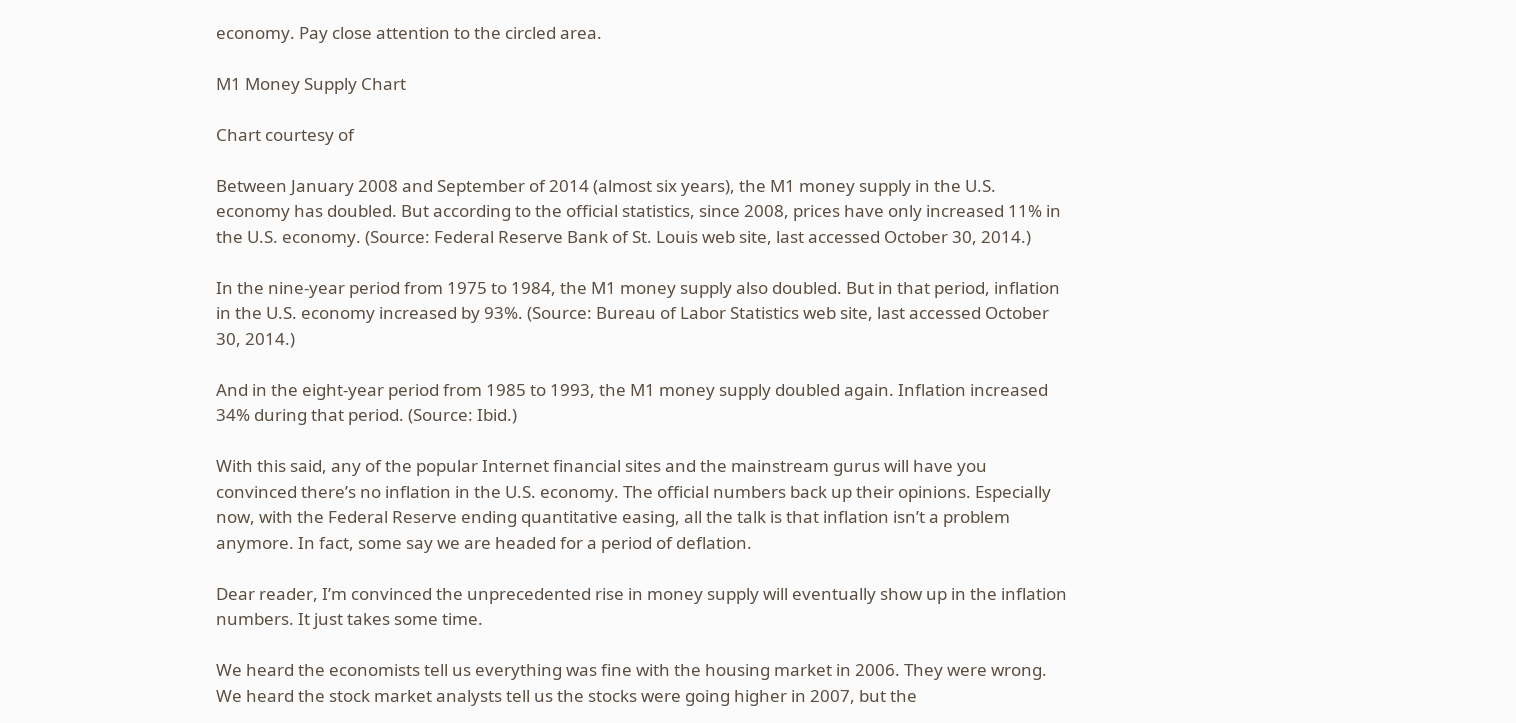economy. Pay close attention to the circled area.

M1 Money Supply Chart

Chart courtesy of

Between January 2008 and September of 2014 (almost six years), the M1 money supply in the U.S. economy has doubled. But according to the official statistics, since 2008, prices have only increased 11% in the U.S. economy. (Source: Federal Reserve Bank of St. Louis web site, last accessed October 30, 2014.)

In the nine-year period from 1975 to 1984, the M1 money supply also doubled. But in that period, inflation in the U.S. economy increased by 93%. (Source: Bureau of Labor Statistics web site, last accessed October 30, 2014.)

And in the eight-year period from 1985 to 1993, the M1 money supply doubled again. Inflation increased 34% during that period. (Source: Ibid.)

With this said, any of the popular Internet financial sites and the mainstream gurus will have you convinced there’s no inflation in the U.S. economy. The official numbers back up their opinions. Especially now, with the Federal Reserve ending quantitative easing, all the talk is that inflation isn’t a problem anymore. In fact, some say we are headed for a period of deflation.

Dear reader, I’m convinced the unprecedented rise in money supply will eventually show up in the inflation numbers. It just takes some time.

We heard the economists tell us everything was fine with the housing market in 2006. They were wrong. We heard the stock market analysts tell us the stocks were going higher in 2007, but the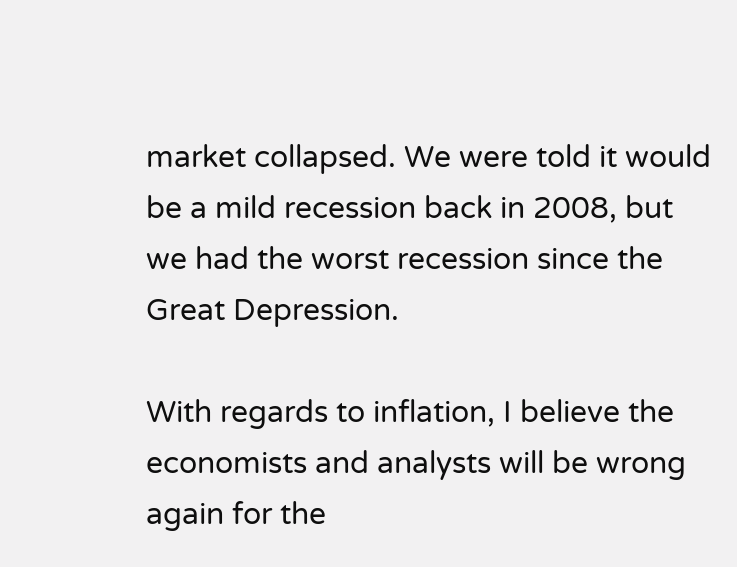market collapsed. We were told it would be a mild recession back in 2008, but we had the worst recession since the Great Depression.

With regards to inflation, I believe the economists and analysts will be wrong again for the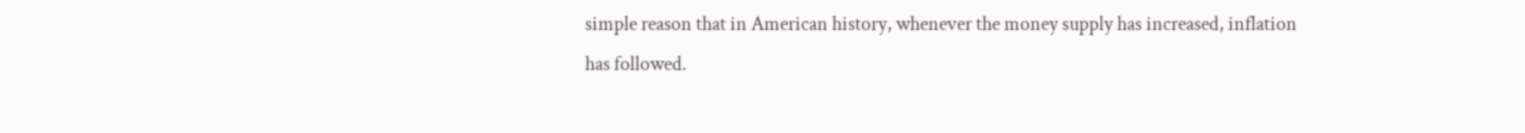simple reason that in American history, whenever the money supply has increased, inflation has followed.